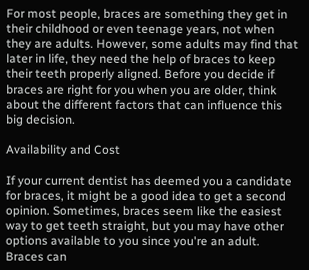For most people, braces are something they get in their childhood or even teenage years, not when they are adults. However, some adults may find that later in life, they need the help of braces to keep their teeth properly aligned. Before you decide if braces are right for you when you are older, think about the different factors that can influence this big decision.

Availability and Cost

If your current dentist has deemed you a candidate for braces, it might be a good idea to get a second opinion. Sometimes, braces seem like the easiest way to get teeth straight, but you may have other options available to you since you're an adult. Braces can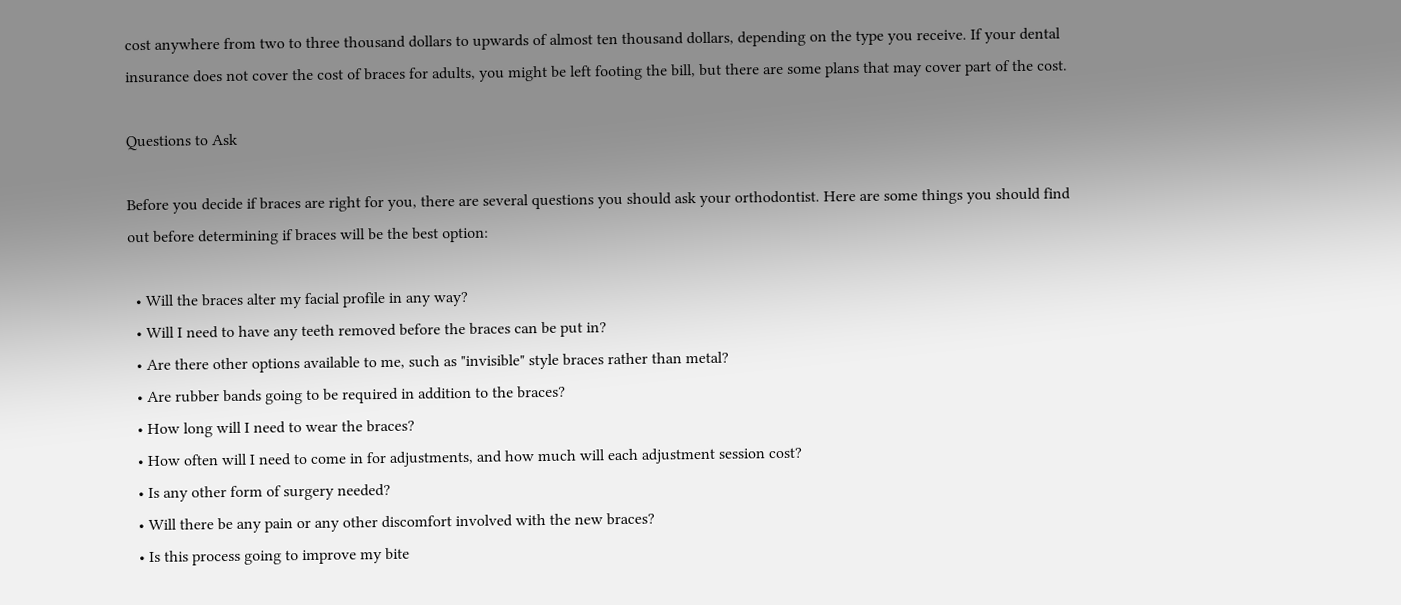cost anywhere from two to three thousand dollars to upwards of almost ten thousand dollars, depending on the type you receive. If your dental insurance does not cover the cost of braces for adults, you might be left footing the bill, but there are some plans that may cover part of the cost.

Questions to Ask

Before you decide if braces are right for you, there are several questions you should ask your orthodontist. Here are some things you should find out before determining if braces will be the best option:

  • Will the braces alter my facial profile in any way?
  • Will I need to have any teeth removed before the braces can be put in?
  • Are there other options available to me, such as "invisible" style braces rather than metal?
  • Are rubber bands going to be required in addition to the braces?
  • How long will I need to wear the braces?
  • How often will I need to come in for adjustments, and how much will each adjustment session cost?
  • Is any other form of surgery needed?
  • Will there be any pain or any other discomfort involved with the new braces?
  • Is this process going to improve my bite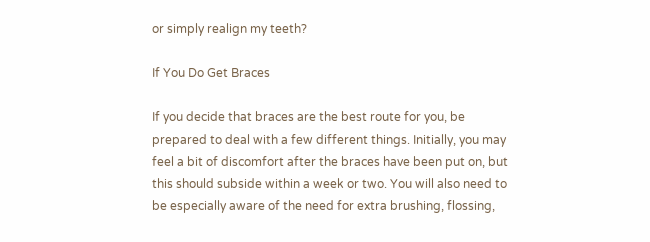or simply realign my teeth?

If You Do Get Braces

If you decide that braces are the best route for you, be prepared to deal with a few different things. Initially, you may feel a bit of discomfort after the braces have been put on, but this should subside within a week or two. You will also need to be especially aware of the need for extra brushing, flossing,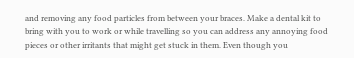and removing any food particles from between your braces. Make a dental kit to bring with you to work or while travelling so you can address any annoying food pieces or other irritants that might get stuck in them. Even though you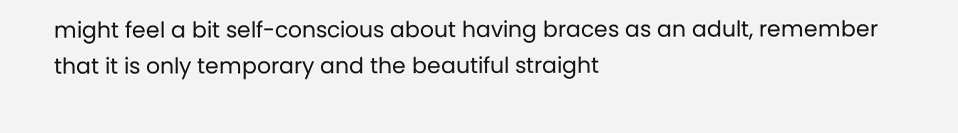might feel a bit self-conscious about having braces as an adult, remember that it is only temporary and the beautiful straight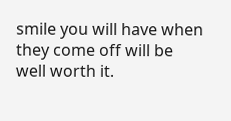smile you will have when they come off will be well worth it.